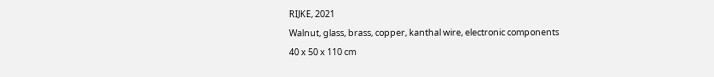RIJKE, 2021
Walnut, glass, brass, copper, kanthal wire, electronic components
40 x 50 x 110 cm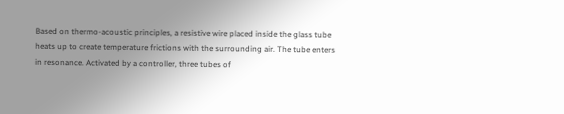Based on thermo-acoustic principles, a resistive wire placed inside the glass tube heats up to create temperature frictions with the surrounding air. The tube enters in resonance. Activated by a controller, three tubes of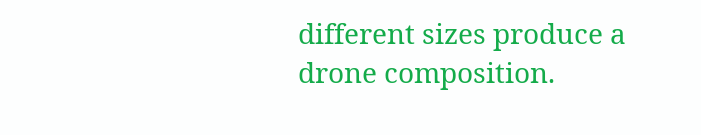different sizes produce a drone composition.